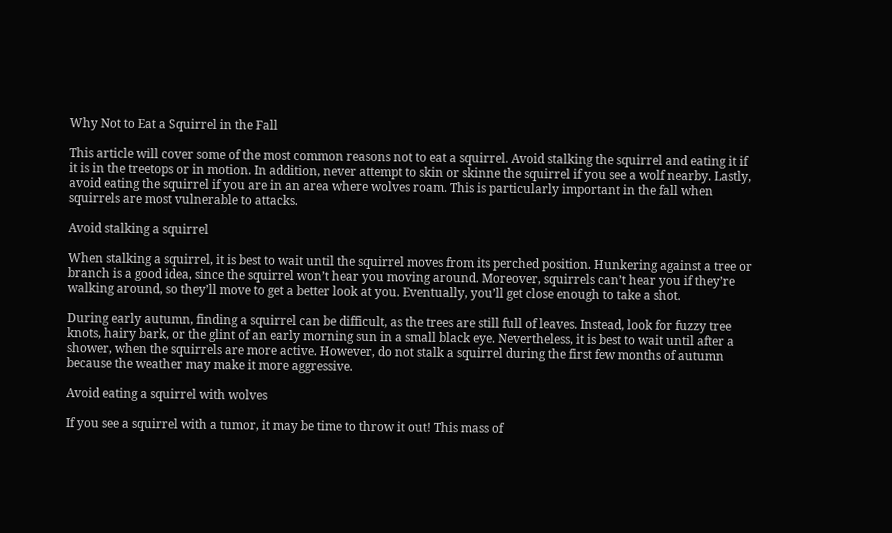Why Not to Eat a Squirrel in the Fall

This article will cover some of the most common reasons not to eat a squirrel. Avoid stalking the squirrel and eating it if it is in the treetops or in motion. In addition, never attempt to skin or skinne the squirrel if you see a wolf nearby. Lastly, avoid eating the squirrel if you are in an area where wolves roam. This is particularly important in the fall when squirrels are most vulnerable to attacks.

Avoid stalking a squirrel

When stalking a squirrel, it is best to wait until the squirrel moves from its perched position. Hunkering against a tree or branch is a good idea, since the squirrel won’t hear you moving around. Moreover, squirrels can’t hear you if they’re walking around, so they’ll move to get a better look at you. Eventually, you’ll get close enough to take a shot.

During early autumn, finding a squirrel can be difficult, as the trees are still full of leaves. Instead, look for fuzzy tree knots, hairy bark, or the glint of an early morning sun in a small black eye. Nevertheless, it is best to wait until after a shower, when the squirrels are more active. However, do not stalk a squirrel during the first few months of autumn because the weather may make it more aggressive.

Avoid eating a squirrel with wolves

If you see a squirrel with a tumor, it may be time to throw it out! This mass of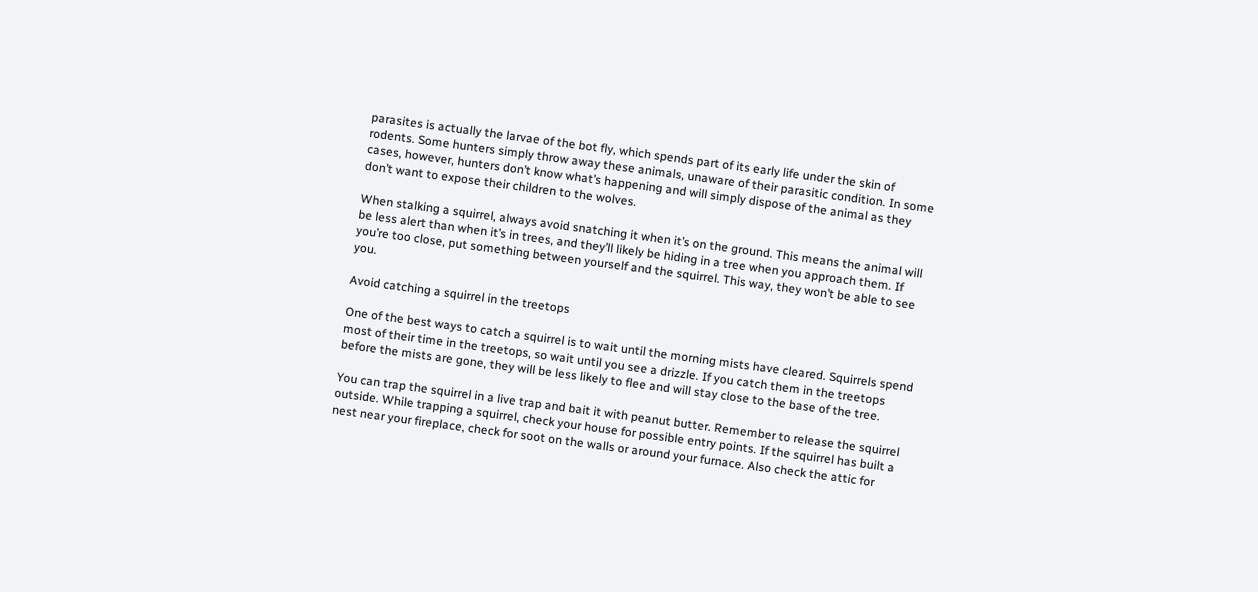parasites is actually the larvae of the bot fly, which spends part of its early life under the skin of rodents. Some hunters simply throw away these animals, unaware of their parasitic condition. In some cases, however, hunters don’t know what’s happening and will simply dispose of the animal as they don’t want to expose their children to the wolves.

When stalking a squirrel, always avoid snatching it when it’s on the ground. This means the animal will be less alert than when it’s in trees, and they’ll likely be hiding in a tree when you approach them. If you’re too close, put something between yourself and the squirrel. This way, they won’t be able to see you.

Avoid catching a squirrel in the treetops

One of the best ways to catch a squirrel is to wait until the morning mists have cleared. Squirrels spend most of their time in the treetops, so wait until you see a drizzle. If you catch them in the treetops before the mists are gone, they will be less likely to flee and will stay close to the base of the tree.

You can trap the squirrel in a live trap and bait it with peanut butter. Remember to release the squirrel outside. While trapping a squirrel, check your house for possible entry points. If the squirrel has built a nest near your fireplace, check for soot on the walls or around your furnace. Also check the attic for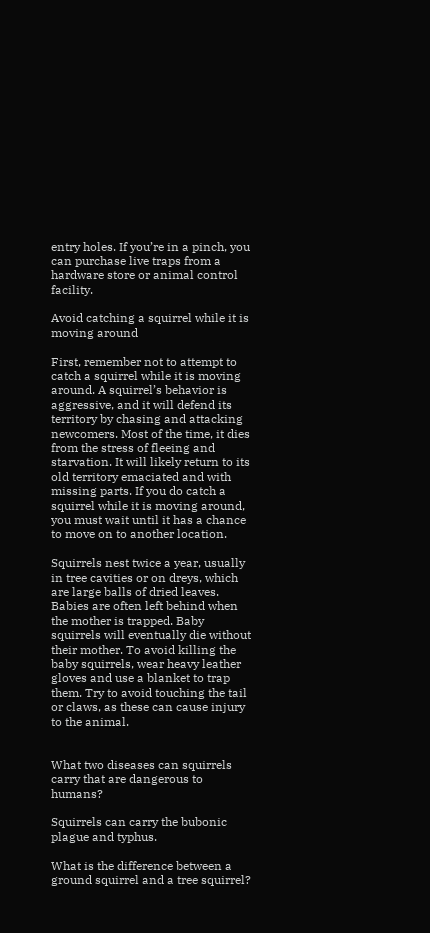entry holes. If you’re in a pinch, you can purchase live traps from a hardware store or animal control facility.

Avoid catching a squirrel while it is moving around

First, remember not to attempt to catch a squirrel while it is moving around. A squirrel’s behavior is aggressive, and it will defend its territory by chasing and attacking newcomers. Most of the time, it dies from the stress of fleeing and starvation. It will likely return to its old territory emaciated and with missing parts. If you do catch a squirrel while it is moving around, you must wait until it has a chance to move on to another location.

Squirrels nest twice a year, usually in tree cavities or on dreys, which are large balls of dried leaves. Babies are often left behind when the mother is trapped. Baby squirrels will eventually die without their mother. To avoid killing the baby squirrels, wear heavy leather gloves and use a blanket to trap them. Try to avoid touching the tail or claws, as these can cause injury to the animal.


What two diseases can squirrels carry that are dangerous to humans?

Squirrels can carry the bubonic plague and typhus.

What is the difference between a ground squirrel and a tree squirrel?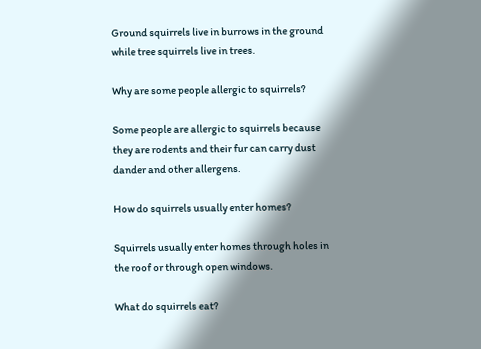Ground squirrels live in burrows in the ground while tree squirrels live in trees.

Why are some people allergic to squirrels?

Some people are allergic to squirrels because they are rodents and their fur can carry dust dander and other allergens.

How do squirrels usually enter homes?

Squirrels usually enter homes through holes in the roof or through open windows.

What do squirrels eat?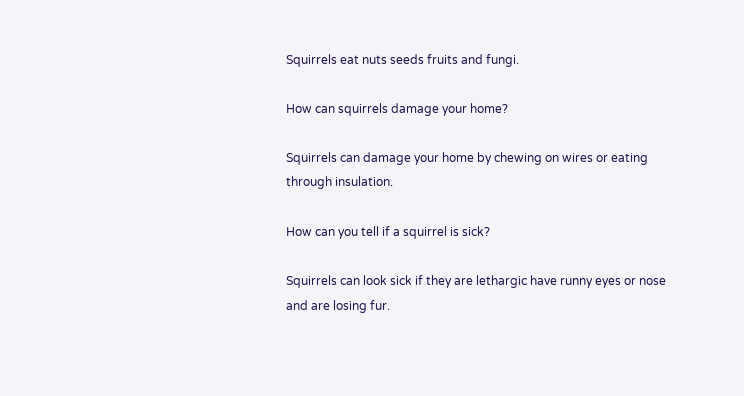Squirrels eat nuts seeds fruits and fungi.

How can squirrels damage your home?

Squirrels can damage your home by chewing on wires or eating through insulation.

How can you tell if a squirrel is sick?

Squirrels can look sick if they are lethargic have runny eyes or nose and are losing fur.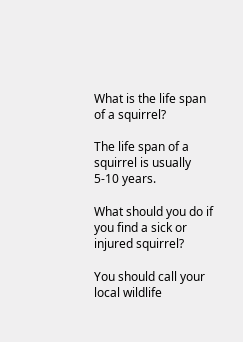What is the life span of a squirrel?

The life span of a squirrel is usually 5-10 years.

What should you do if you find a sick or injured squirrel?

You should call your local wildlife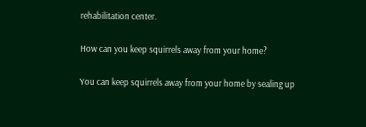rehabilitation center.

How can you keep squirrels away from your home?

You can keep squirrels away from your home by sealing up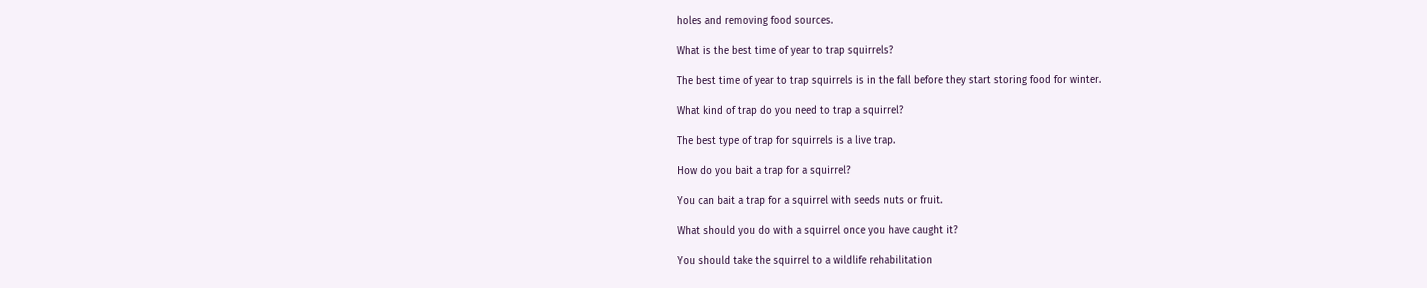holes and removing food sources.

What is the best time of year to trap squirrels?

The best time of year to trap squirrels is in the fall before they start storing food for winter.

What kind of trap do you need to trap a squirrel?

The best type of trap for squirrels is a live trap.

How do you bait a trap for a squirrel?

You can bait a trap for a squirrel with seeds nuts or fruit.

What should you do with a squirrel once you have caught it?

You should take the squirrel to a wildlife rehabilitation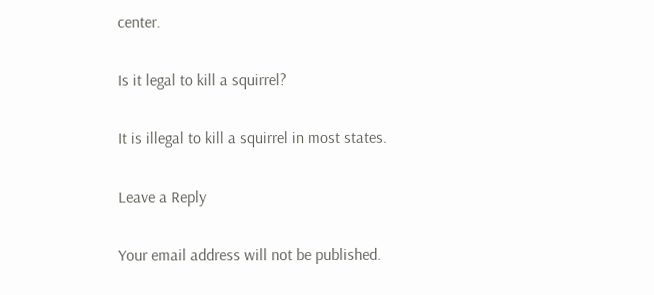center.

Is it legal to kill a squirrel?

It is illegal to kill a squirrel in most states.

Leave a Reply

Your email address will not be published.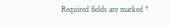Required fields are marked *